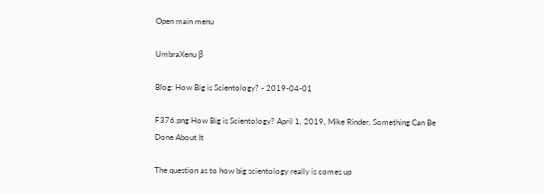Open main menu

UmbraXenu β

Blog: How Big is Scientology? - 2019-04-01

F376.png How Big is Scientology? April 1, 2019, Mike Rinder, Something Can Be Done About It

The question as to how big scientology really is comes up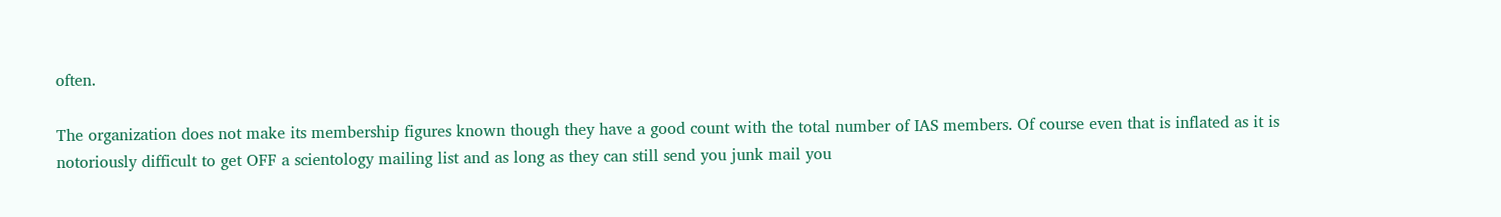often.

The organization does not make its membership figures known though they have a good count with the total number of IAS members. Of course even that is inflated as it is notoriously difficult to get OFF a scientology mailing list and as long as they can still send you junk mail you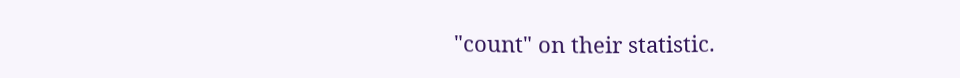"count" on their statistic.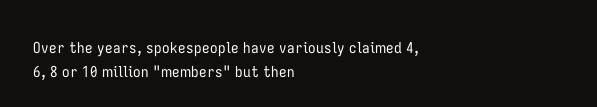Over the years, spokespeople have variously claimed 4, 6, 8 or 10 million "members" but then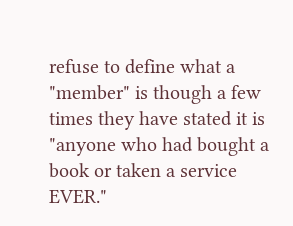refuse to define what a "member" is though a few times they have stated it is "anyone who had bought a book or taken a service EVER."